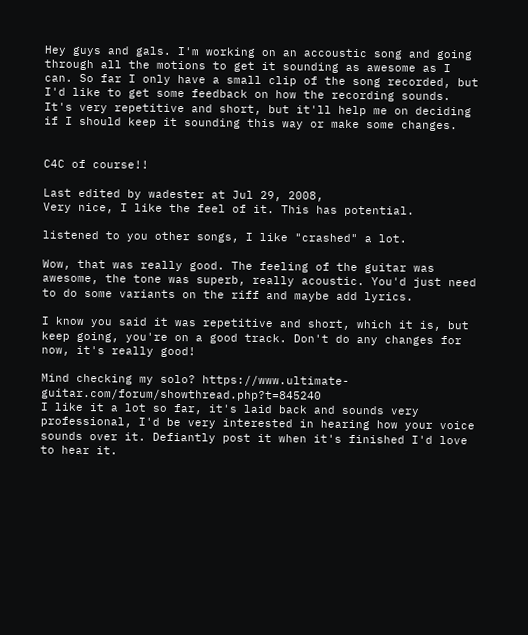Hey guys and gals. I'm working on an accoustic song and going through all the motions to get it sounding as awesome as I can. So far I only have a small clip of the song recorded, but I'd like to get some feedback on how the recording sounds. It's very repetitive and short, but it'll help me on deciding if I should keep it sounding this way or make some changes.


C4C of course!!

Last edited by wadester at Jul 29, 2008,
Very nice, I like the feel of it. This has potential.

listened to you other songs, I like "crashed" a lot.

Wow, that was really good. The feeling of the guitar was awesome, the tone was superb, really acoustic. You'd just need to do some variants on the riff and maybe add lyrics.

I know you said it was repetitive and short, which it is, but keep going, you're on a good track. Don't do any changes for now, it's really good!

Mind checking my solo? https://www.ultimate-guitar.com/forum/showthread.php?t=845240
I like it a lot so far, it's laid back and sounds very professional, I'd be very interested in hearing how your voice sounds over it. Defiantly post it when it's finished I'd love to hear it.